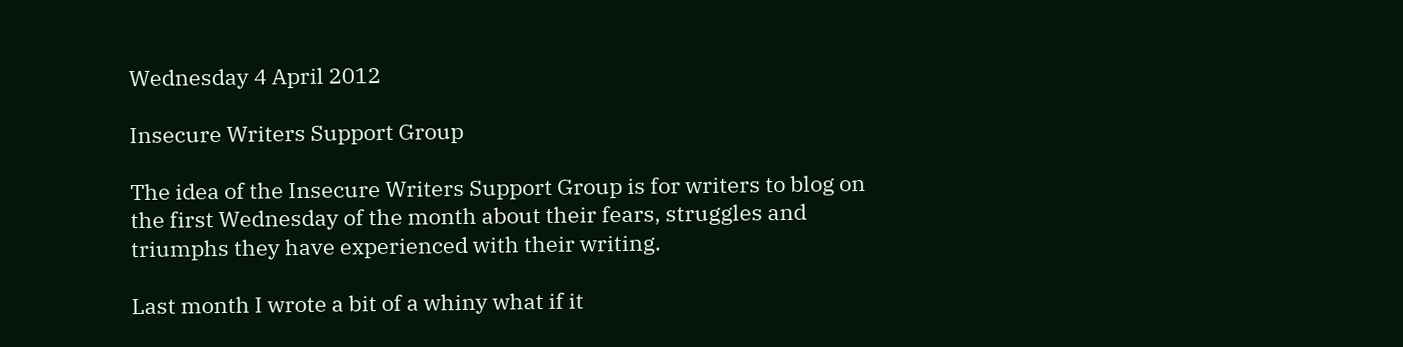Wednesday 4 April 2012

Insecure Writers Support Group

The idea of the Insecure Writers Support Group is for writers to blog on the first Wednesday of the month about their fears, struggles and triumphs they have experienced with their writing.

Last month I wrote a bit of a whiny what if it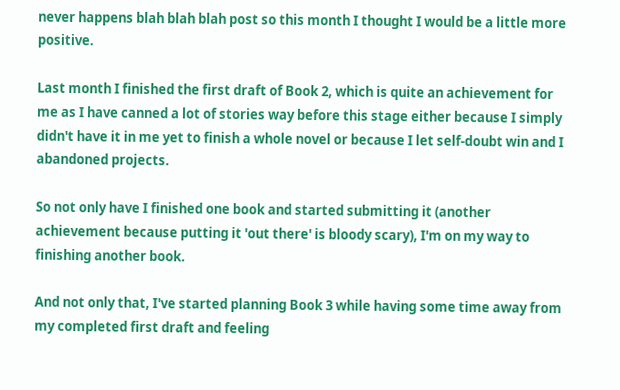never happens blah blah blah post so this month I thought I would be a little more positive.

Last month I finished the first draft of Book 2, which is quite an achievement for me as I have canned a lot of stories way before this stage either because I simply didn't have it in me yet to finish a whole novel or because I let self-doubt win and I abandoned projects.

So not only have I finished one book and started submitting it (another achievement because putting it 'out there' is bloody scary), I'm on my way to finishing another book.

And not only that, I've started planning Book 3 while having some time away from my completed first draft and feeling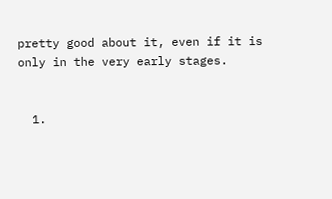pretty good about it, even if it is only in the very early stages.


  1.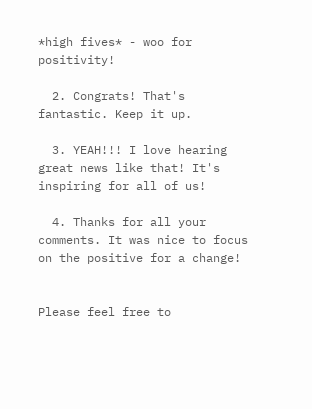*high fives* - woo for positivity!

  2. Congrats! That's fantastic. Keep it up.

  3. YEAH!!! I love hearing great news like that! It's inspiring for all of us!

  4. Thanks for all your comments. It was nice to focus on the positive for a change!


Please feel free to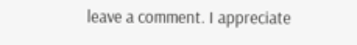leave a comment. I appreciate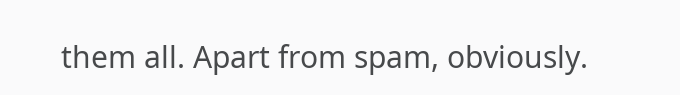them all. Apart from spam, obviously.